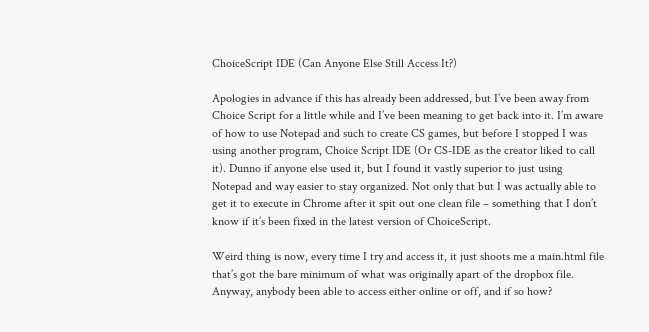ChoiceScript IDE (Can Anyone Else Still Access It?)

Apologies in advance if this has already been addressed, but I’ve been away from Choice Script for a little while and I’ve been meaning to get back into it. I’m aware of how to use Notepad and such to create CS games, but before I stopped I was using another program, Choice Script IDE (Or CS-IDE as the creator liked to call it). Dunno if anyone else used it, but I found it vastly superior to just using Notepad and way easier to stay organized. Not only that but I was actually able to get it to execute in Chrome after it spit out one clean file – something that I don’t know if it’s been fixed in the latest version of ChoiceScript.

Weird thing is now, every time I try and access it, it just shoots me a main.html file that’s got the bare minimum of what was originally apart of the dropbox file. Anyway, anybody been able to access either online or off, and if so how?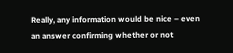Really, any information would be nice – even an answer confirming whether or not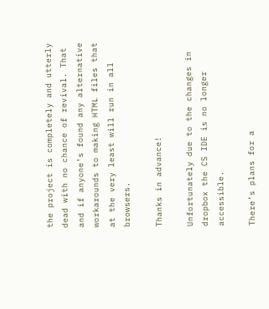the project is completely and utterly dead with no chance of revival. That and if anyone’s found any alternative workarounds to making HTML files that at the very least will run in all browsers.

Thanks in advance!

Unfortunately due to the changes in dropbox the CS IDE is no longer accessible.

There’s plans for a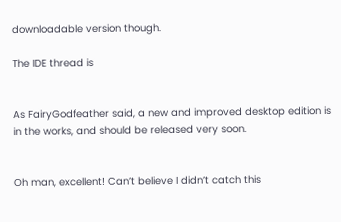downloadable version though.

The IDE thread is


As FairyGodfeather said, a new and improved desktop edition is in the works, and should be released very soon.


Oh man, excellent! Can’t believe I didn’t catch this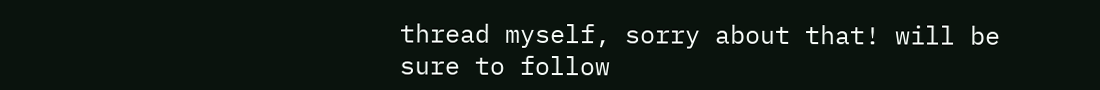thread myself, sorry about that! will be sure to follow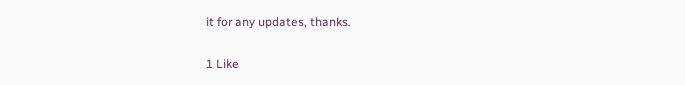it for any updates, thanks.

1 Like